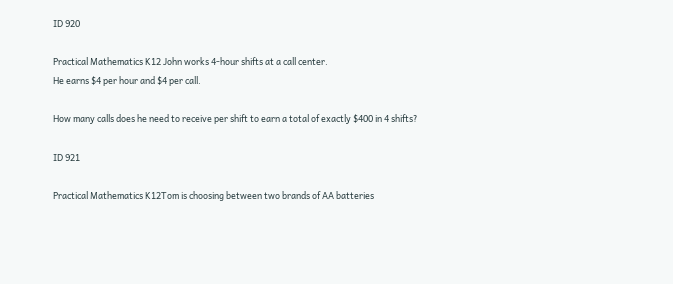ID 920

Practical Mathematics K12 John works 4-hour shifts at a call center.
He earns $4 per hour and $4 per call.

How many calls does he need to receive per shift to earn a total of exactly $400 in 4 shifts?

ID 921

Practical Mathematics K12Tom is choosing between two brands of AA batteries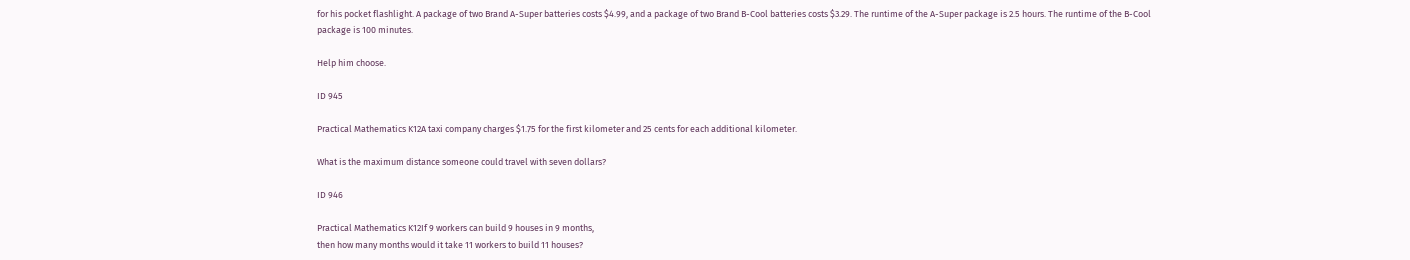for his pocket flashlight. A package of two Brand A-Super batteries costs $4.99, and a package of two Brand B-Cool batteries costs $3.29. The runtime of the A-Super package is 2.5 hours. The runtime of the B-Cool package is 100 minutes.

Help him choose.

ID 945

Practical Mathematics K12A taxi company charges $1.75 for the first kilometer and 25 cents for each additional kilometer.

What is the maximum distance someone could travel with seven dollars?

ID 946

Practical Mathematics K12If 9 workers can build 9 houses in 9 months,
then how many months would it take 11 workers to build 11 houses?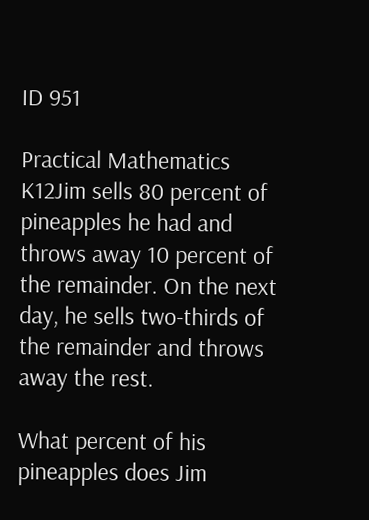ID 951

Practical Mathematics K12Jim sells 80 percent of pineapples he had and throws away 10 percent of the remainder. On the next day, he sells two-thirds of the remainder and throws away the rest.

What percent of his pineapples does Jim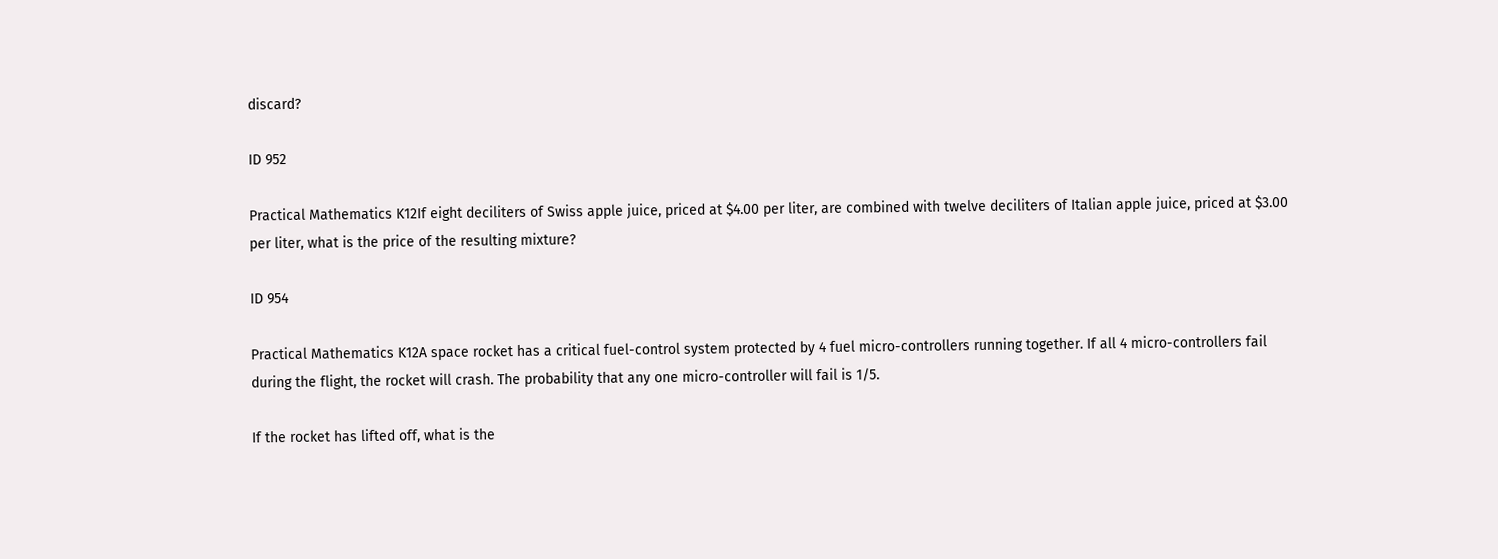discard?

ID 952

Practical Mathematics K12If eight deciliters of Swiss apple juice, priced at $4.00 per liter, are combined with twelve deciliters of Italian apple juice, priced at $3.00 per liter, what is the price of the resulting mixture?

ID 954

Practical Mathematics K12A space rocket has a critical fuel-control system protected by 4 fuel micro-controllers running together. If all 4 micro-controllers fail during the flight, the rocket will crash. The probability that any one micro-controller will fail is 1/5.

If the rocket has lifted off, what is the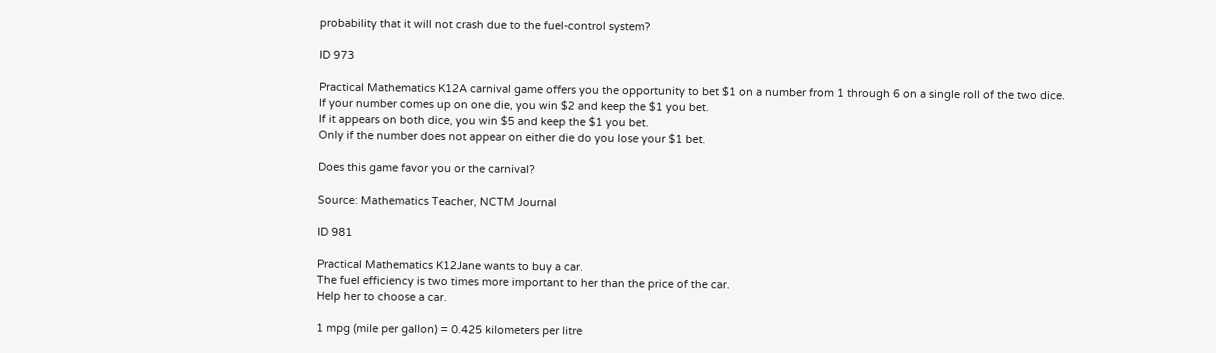probability that it will not crash due to the fuel-control system?

ID 973

Practical Mathematics K12A carnival game offers you the opportunity to bet $1 on a number from 1 through 6 on a single roll of the two dice.
If your number comes up on one die, you win $2 and keep the $1 you bet.
If it appears on both dice, you win $5 and keep the $1 you bet.
Only if the number does not appear on either die do you lose your $1 bet.

Does this game favor you or the carnival?

Source: Mathematics Teacher, NCTM Journal

ID 981

Practical Mathematics K12Jane wants to buy a car.
The fuel efficiency is two times more important to her than the price of the car.
Help her to choose a car.

1 mpg (mile per gallon) = 0.425 kilometers per litre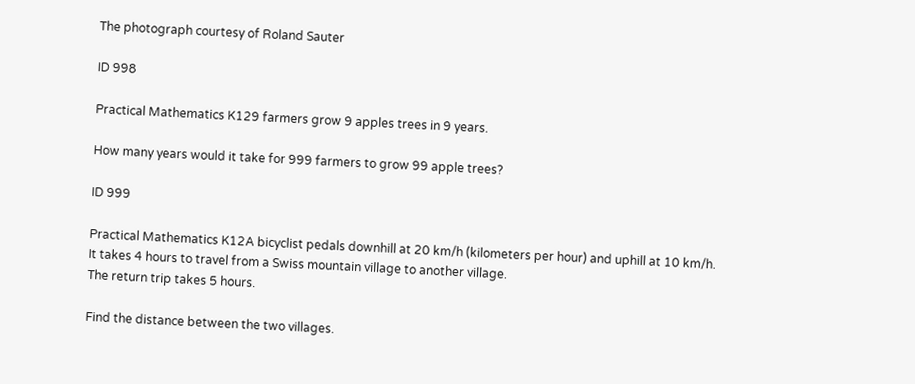The photograph courtesy of Roland Sauter

ID 998

Practical Mathematics K129 farmers grow 9 apples trees in 9 years.

How many years would it take for 999 farmers to grow 99 apple trees?

ID 999

Practical Mathematics K12A bicyclist pedals downhill at 20 km/h (kilometers per hour) and uphill at 10 km/h.
It takes 4 hours to travel from a Swiss mountain village to another village.
The return trip takes 5 hours.

Find the distance between the two villages.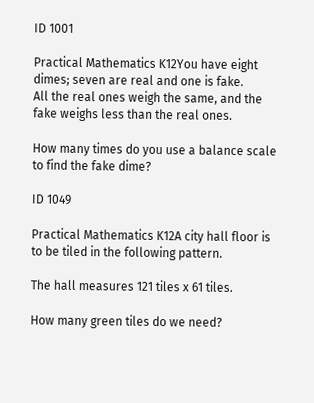ID 1001

Practical Mathematics K12You have eight dimes; seven are real and one is fake.
All the real ones weigh the same, and the fake weighs less than the real ones.

How many times do you use a balance scale to find the fake dime?

ID 1049

Practical Mathematics K12A city hall floor is to be tiled in the following pattern.

The hall measures 121 tiles x 61 tiles.

How many green tiles do we need?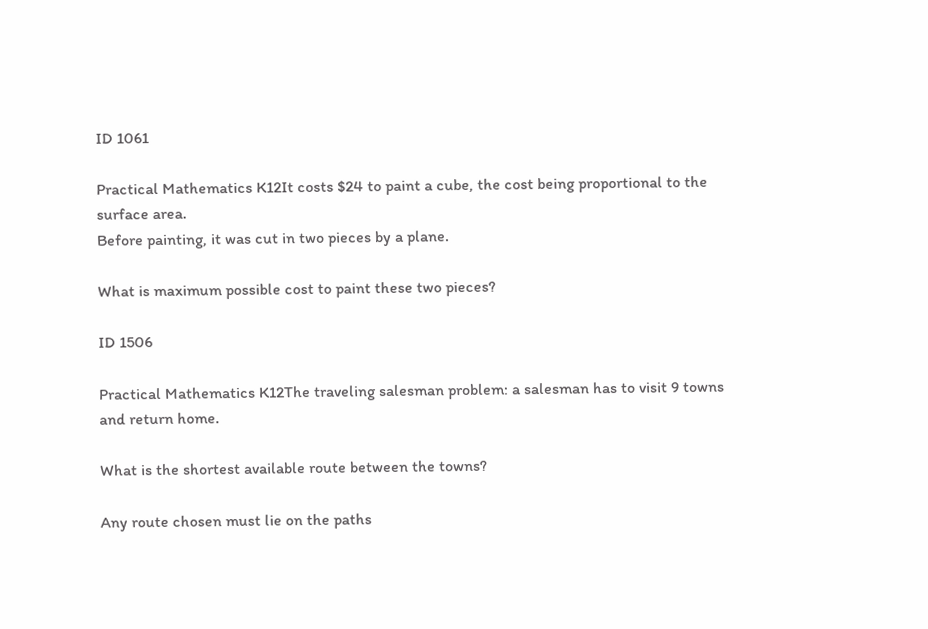ID 1061

Practical Mathematics K12It costs $24 to paint a cube, the cost being proportional to the surface area.
Before painting, it was cut in two pieces by a plane.

What is maximum possible cost to paint these two pieces?

ID 1506

Practical Mathematics K12The traveling salesman problem: a salesman has to visit 9 towns and return home.

What is the shortest available route between the towns?

Any route chosen must lie on the paths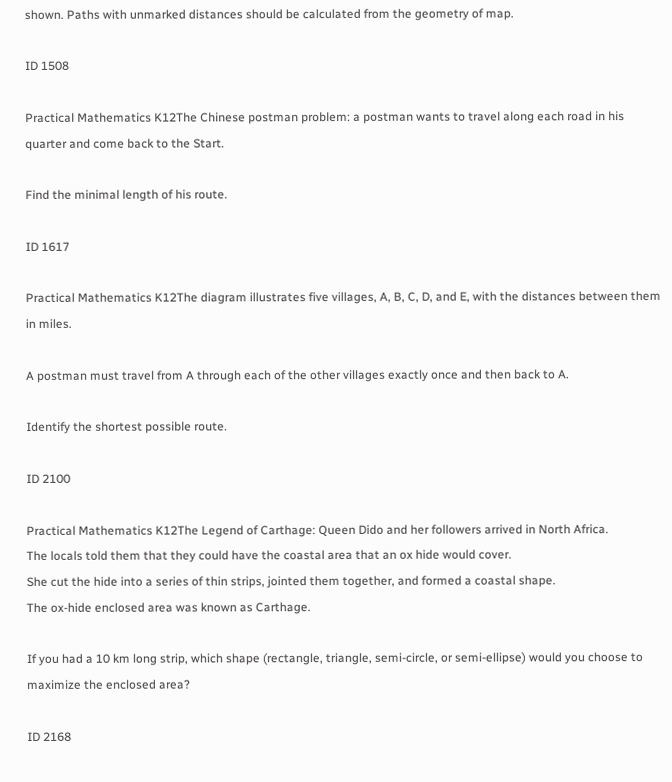shown. Paths with unmarked distances should be calculated from the geometry of map.

ID 1508

Practical Mathematics K12The Chinese postman problem: a postman wants to travel along each road in his quarter and come back to the Start.

Find the minimal length of his route.

ID 1617

Practical Mathematics K12The diagram illustrates five villages, A, B, C, D, and E, with the distances between them in miles.

A postman must travel from A through each of the other villages exactly once and then back to A.

Identify the shortest possible route.

ID 2100

Practical Mathematics K12The Legend of Carthage: Queen Dido and her followers arrived in North Africa.
The locals told them that they could have the coastal area that an ox hide would cover.
She cut the hide into a series of thin strips, jointed them together, and formed a coastal shape.
The ox-hide enclosed area was known as Carthage.

If you had a 10 km long strip, which shape (rectangle, triangle, semi-circle, or semi-ellipse) would you choose to maximize the enclosed area?

ID 2168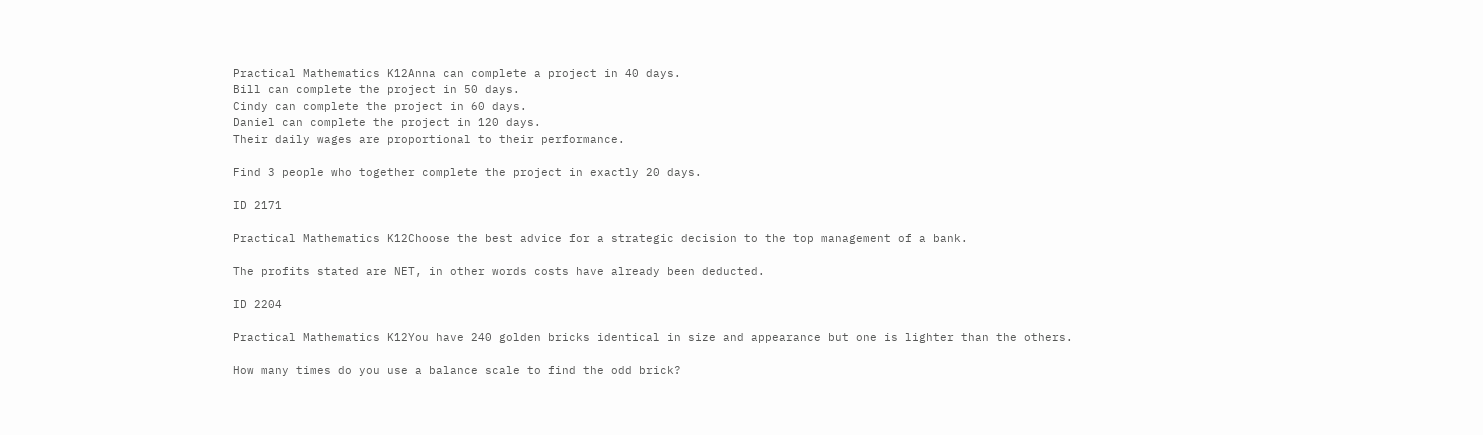Practical Mathematics K12Anna can complete a project in 40 days.
Bill can complete the project in 50 days.
Cindy can complete the project in 60 days.
Daniel can complete the project in 120 days.
Their daily wages are proportional to their performance.

Find 3 people who together complete the project in exactly 20 days.

ID 2171

Practical Mathematics K12Choose the best advice for a strategic decision to the top management of a bank.

The profits stated are NET, in other words costs have already been deducted.

ID 2204

Practical Mathematics K12You have 240 golden bricks identical in size and appearance but one is lighter than the others.

How many times do you use a balance scale to find the odd brick?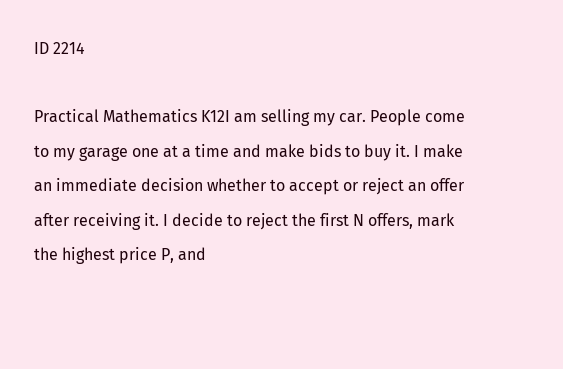ID 2214

Practical Mathematics K12I am selling my car. People come to my garage one at a time and make bids to buy it. I make an immediate decision whether to accept or reject an offer after receiving it. I decide to reject the first N offers, mark the highest price P, and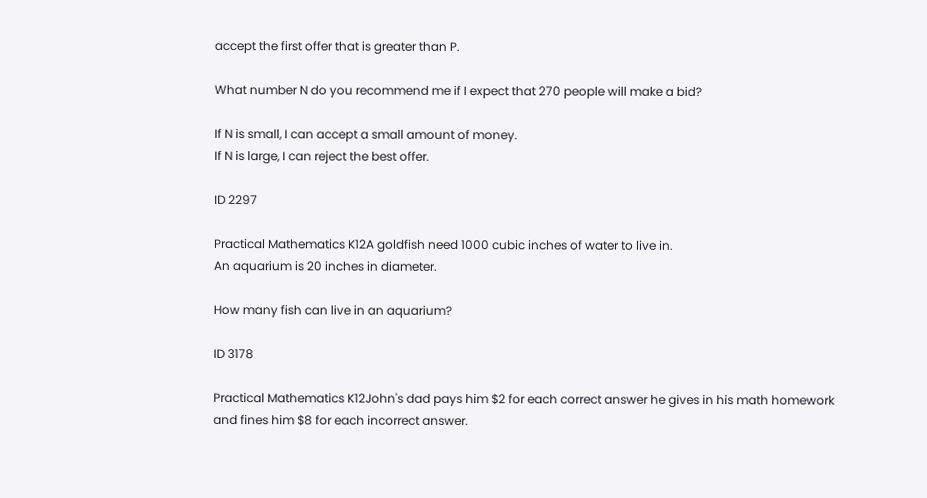accept the first offer that is greater than P.

What number N do you recommend me if I expect that 270 people will make a bid?

If N is small, I can accept a small amount of money.
If N is large, I can reject the best offer.

ID 2297

Practical Mathematics K12A goldfish need 1000 cubic inches of water to live in.
An aquarium is 20 inches in diameter.

How many fish can live in an aquarium?

ID 3178

Practical Mathematics K12John's dad pays him $2 for each correct answer he gives in his math homework and fines him $8 for each incorrect answer.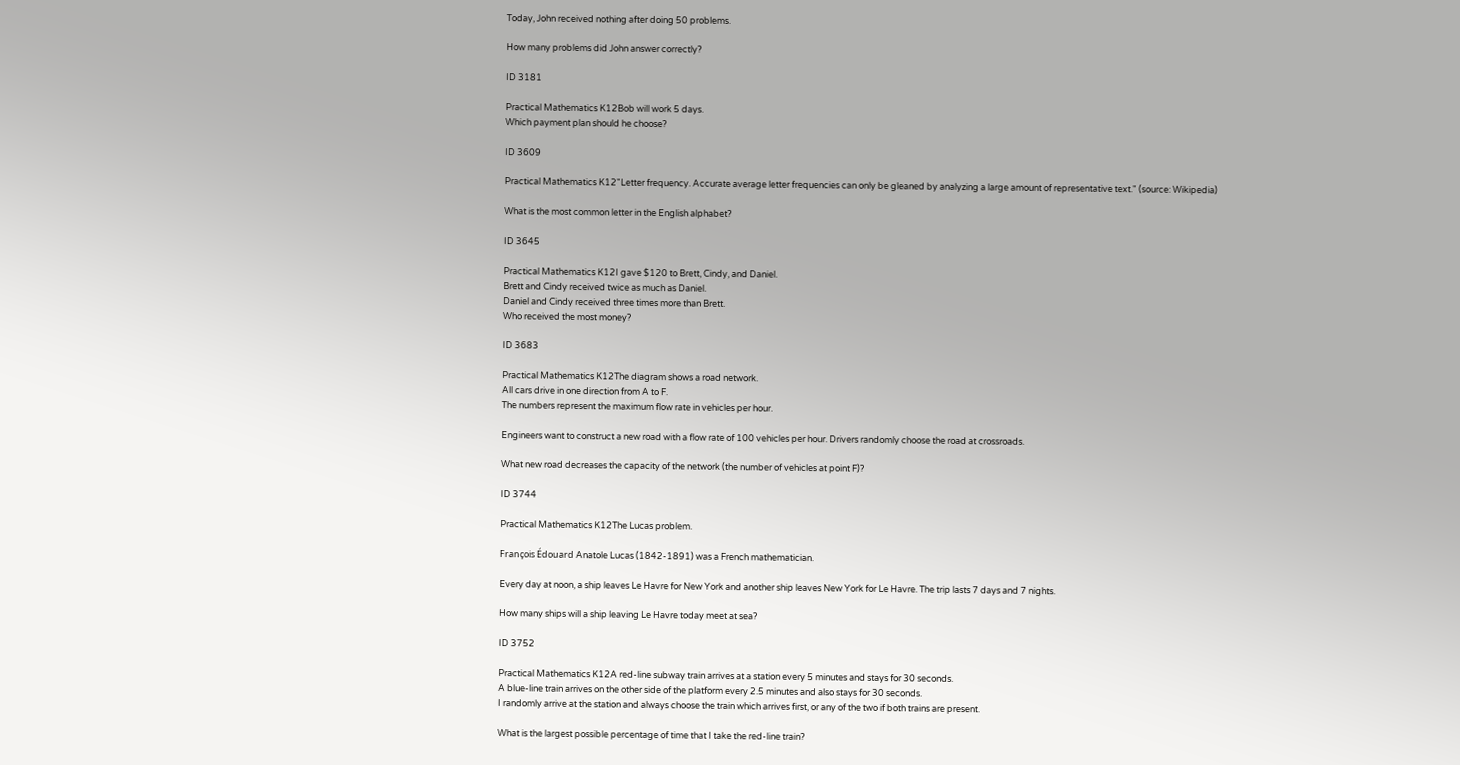Today, John received nothing after doing 50 problems.

How many problems did John answer correctly?

ID 3181

Practical Mathematics K12Bob will work 5 days.
Which payment plan should he choose?

ID 3609

Practical Mathematics K12"Letter frequency. Accurate average letter frequencies can only be gleaned by analyzing a large amount of representative text." (source: Wikipedia)

What is the most common letter in the English alphabet?

ID 3645

Practical Mathematics K12I gave $120 to Brett, Cindy, and Daniel.
Brett and Cindy received twice as much as Daniel.
Daniel and Cindy received three times more than Brett.
Who received the most money?

ID 3683

Practical Mathematics K12The diagram shows a road network.
All cars drive in one direction from A to F.
The numbers represent the maximum flow rate in vehicles per hour.

Engineers want to construct a new road with a flow rate of 100 vehicles per hour. Drivers randomly choose the road at crossroads.

What new road decreases the capacity of the network (the number of vehicles at point F)?

ID 3744

Practical Mathematics K12The Lucas problem.

François Édouard Anatole Lucas (1842-1891) was a French mathematician.

Every day at noon, a ship leaves Le Havre for New York and another ship leaves New York for Le Havre. The trip lasts 7 days and 7 nights.

How many ships will a ship leaving Le Havre today meet at sea?

ID 3752

Practical Mathematics K12A red-line subway train arrives at a station every 5 minutes and stays for 30 seconds.
A blue-line train arrives on the other side of the platform every 2.5 minutes and also stays for 30 seconds.
I randomly arrive at the station and always choose the train which arrives first, or any of the two if both trains are present.

What is the largest possible percentage of time that I take the red-line train?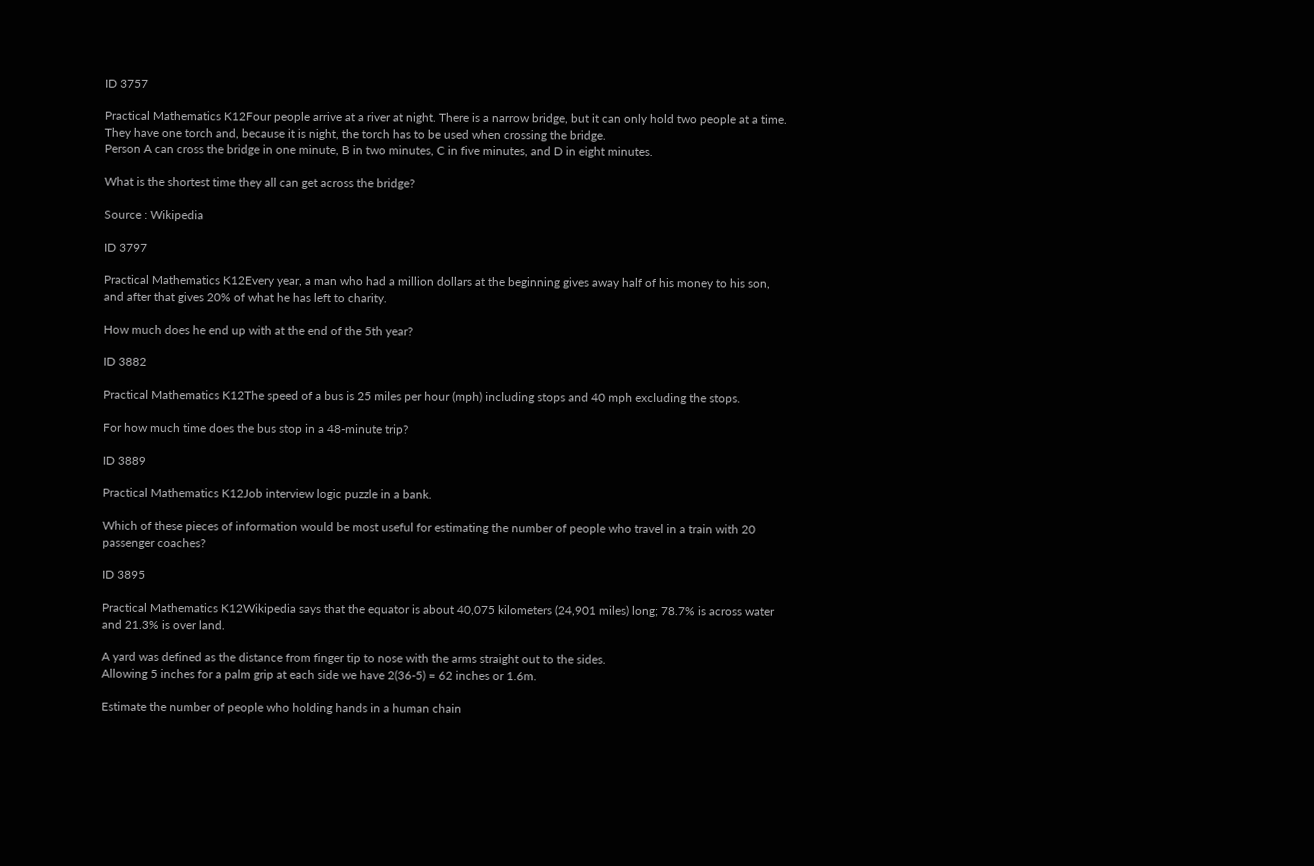ID 3757

Practical Mathematics K12Four people arrive at a river at night. There is a narrow bridge, but it can only hold two people at a time. They have one torch and, because it is night, the torch has to be used when crossing the bridge.
Person A can cross the bridge in one minute, B in two minutes, C in five minutes, and D in eight minutes.

What is the shortest time they all can get across the bridge?

Source : Wikipedia

ID 3797

Practical Mathematics K12Every year, a man who had a million dollars at the beginning gives away half of his money to his son, and after that gives 20% of what he has left to charity.

How much does he end up with at the end of the 5th year?

ID 3882

Practical Mathematics K12The speed of a bus is 25 miles per hour (mph) including stops and 40 mph excluding the stops.

For how much time does the bus stop in a 48-minute trip?

ID 3889

Practical Mathematics K12Job interview logic puzzle in a bank.

Which of these pieces of information would be most useful for estimating the number of people who travel in a train with 20 passenger coaches?

ID 3895

Practical Mathematics K12Wikipedia says that the equator is about 40,075 kilometers (24,901 miles) long; 78.7% is across water and 21.3% is over land.

A yard was defined as the distance from finger tip to nose with the arms straight out to the sides.
Allowing 5 inches for a palm grip at each side we have 2(36-5) = 62 inches or 1.6m.

Estimate the number of people who holding hands in a human chain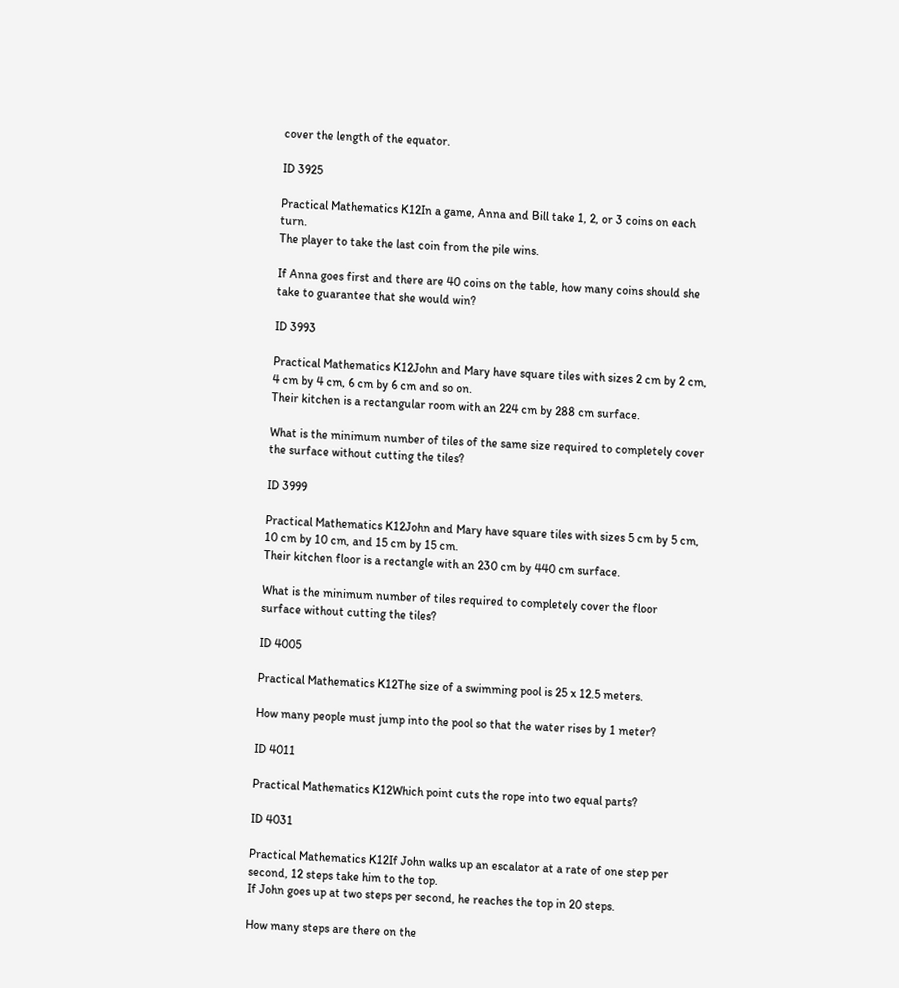cover the length of the equator.

ID 3925

Practical Mathematics K12In a game, Anna and Bill take 1, 2, or 3 coins on each turn.
The player to take the last coin from the pile wins.

If Anna goes first and there are 40 coins on the table, how many coins should she take to guarantee that she would win?

ID 3993

Practical Mathematics K12John and Mary have square tiles with sizes 2 cm by 2 cm, 4 cm by 4 cm, 6 cm by 6 cm and so on.
Their kitchen is a rectangular room with an 224 cm by 288 cm surface.

What is the minimum number of tiles of the same size required to completely cover the surface without cutting the tiles?

ID 3999

Practical Mathematics K12John and Mary have square tiles with sizes 5 cm by 5 cm, 10 cm by 10 cm, and 15 cm by 15 cm.
Their kitchen floor is a rectangle with an 230 cm by 440 cm surface.

What is the minimum number of tiles required to completely cover the floor surface without cutting the tiles?

ID 4005

Practical Mathematics K12The size of a swimming pool is 25 x 12.5 meters.

How many people must jump into the pool so that the water rises by 1 meter?

ID 4011

Practical Mathematics K12Which point cuts the rope into two equal parts?

ID 4031

Practical Mathematics K12If John walks up an escalator at a rate of one step per second, 12 steps take him to the top.
If John goes up at two steps per second, he reaches the top in 20 steps.

How many steps are there on the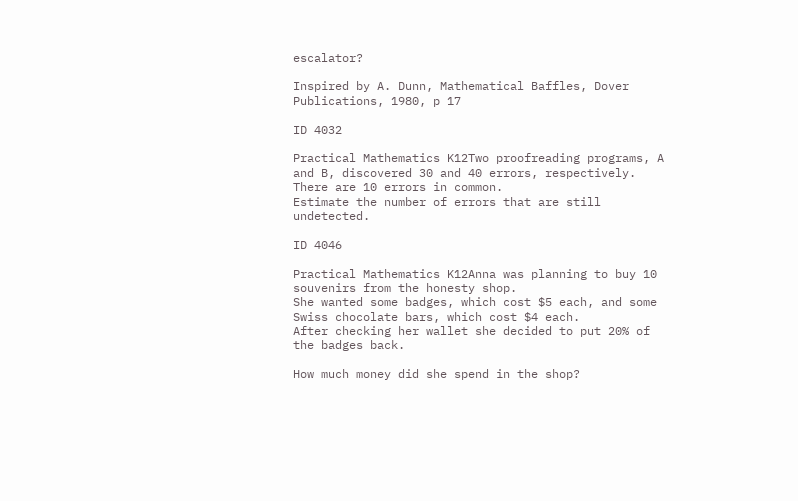escalator?

Inspired by A. Dunn, Mathematical Baffles, Dover Publications, 1980, p 17

ID 4032

Practical Mathematics K12Two proofreading programs, A and B, discovered 30 and 40 errors, respectively.
There are 10 errors in common.
Estimate the number of errors that are still undetected.

ID 4046

Practical Mathematics K12Anna was planning to buy 10 souvenirs from the honesty shop.
She wanted some badges, which cost $5 each, and some Swiss chocolate bars, which cost $4 each.
After checking her wallet she decided to put 20% of the badges back.

How much money did she spend in the shop?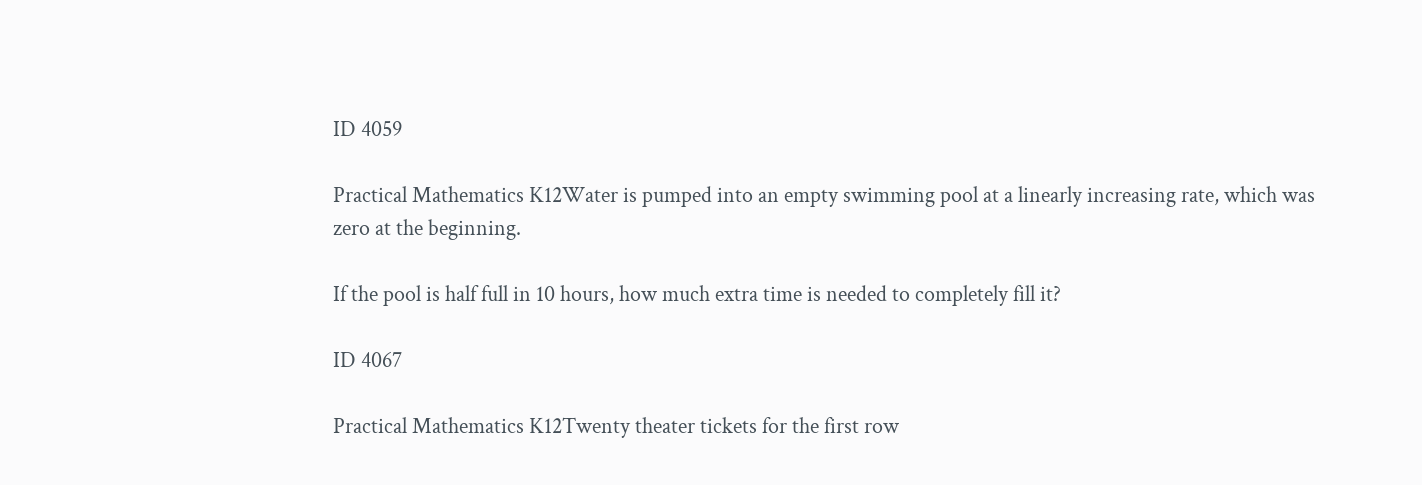ID 4059

Practical Mathematics K12Water is pumped into an empty swimming pool at a linearly increasing rate, which was zero at the beginning.

If the pool is half full in 10 hours, how much extra time is needed to completely fill it?

ID 4067

Practical Mathematics K12Twenty theater tickets for the first row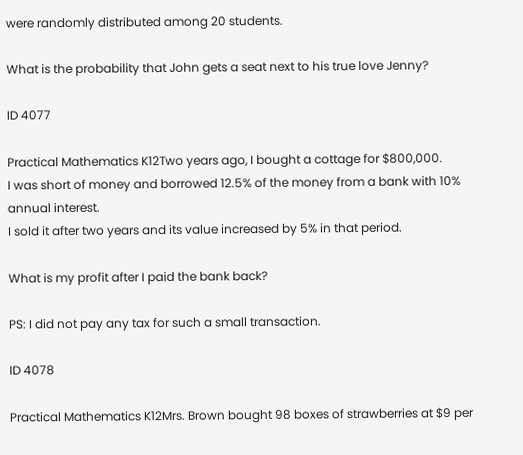were randomly distributed among 20 students.

What is the probability that John gets a seat next to his true love Jenny?

ID 4077

Practical Mathematics K12Two years ago, I bought a cottage for $800,000.
I was short of money and borrowed 12.5% of the money from a bank with 10% annual interest.
I sold it after two years and its value increased by 5% in that period.

What is my profit after I paid the bank back?

PS: I did not pay any tax for such a small transaction.

ID 4078

Practical Mathematics K12Mrs. Brown bought 98 boxes of strawberries at $9 per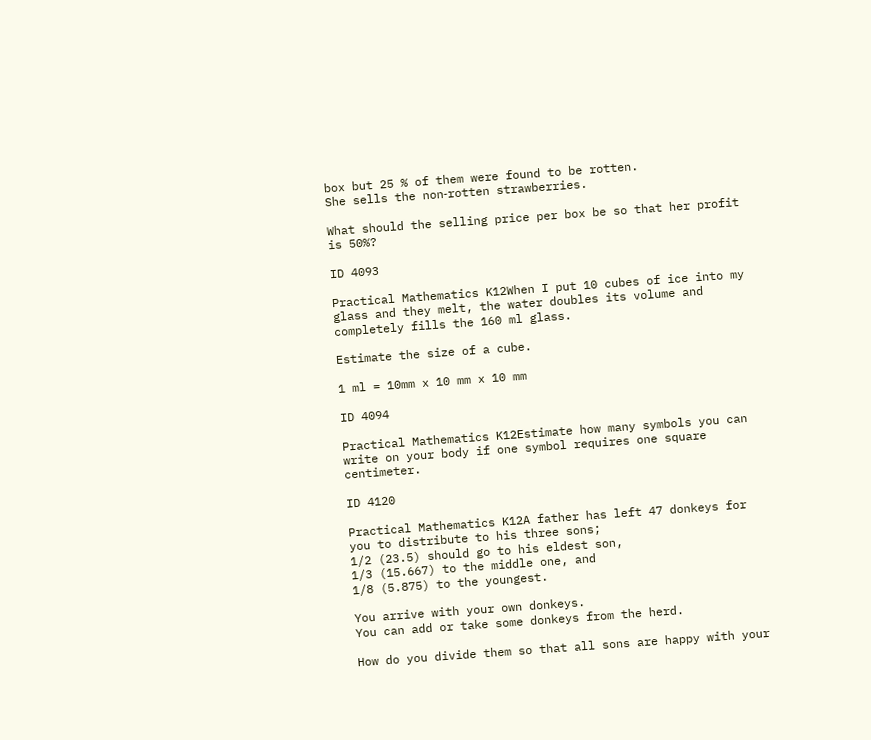box but 25 % of them were found to be rotten.
She sells the non‐rotten strawberries.

What should the selling price per box be so that her profit is 50%?

ID 4093

Practical Mathematics K12When I put 10 cubes of ice into my glass and they melt, the water doubles its volume and completely fills the 160 ml glass.

Estimate the size of a cube.

1 ml = 10mm x 10 mm x 10 mm

ID 4094

Practical Mathematics K12Estimate how many symbols you can write on your body if one symbol requires one square centimeter.

ID 4120

Practical Mathematics K12A father has left 47 donkeys for you to distribute to his three sons;
1/2 (23.5) should go to his eldest son,
1/3 (15.667) to the middle one, and
1/8 (5.875) to the youngest.

You arrive with your own donkeys.
You can add or take some donkeys from the herd.

How do you divide them so that all sons are happy with your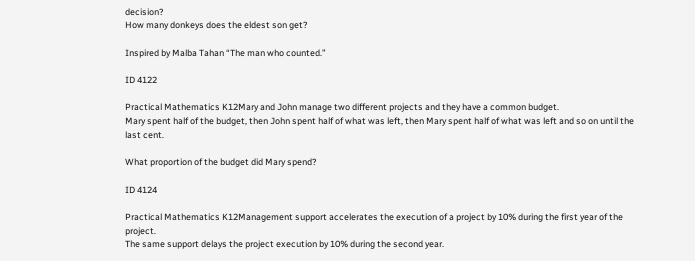decision?
How many donkeys does the eldest son get?

Inspired by Malba Tahan “The man who counted.”

ID 4122

Practical Mathematics K12Mary and John manage two different projects and they have a common budget.
Mary spent half of the budget, then John spent half of what was left, then Mary spent half of what was left and so on until the last cent.

What proportion of the budget did Mary spend?

ID 4124

Practical Mathematics K12Management support accelerates the execution of a project by 10% during the first year of the project.
The same support delays the project execution by 10% during the second year.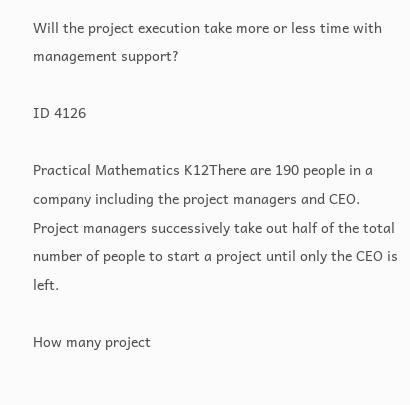Will the project execution take more or less time with management support?

ID 4126

Practical Mathematics K12There are 190 people in a company including the project managers and CEO.
Project managers successively take out half of the total number of people to start a project until only the CEO is left.

How many project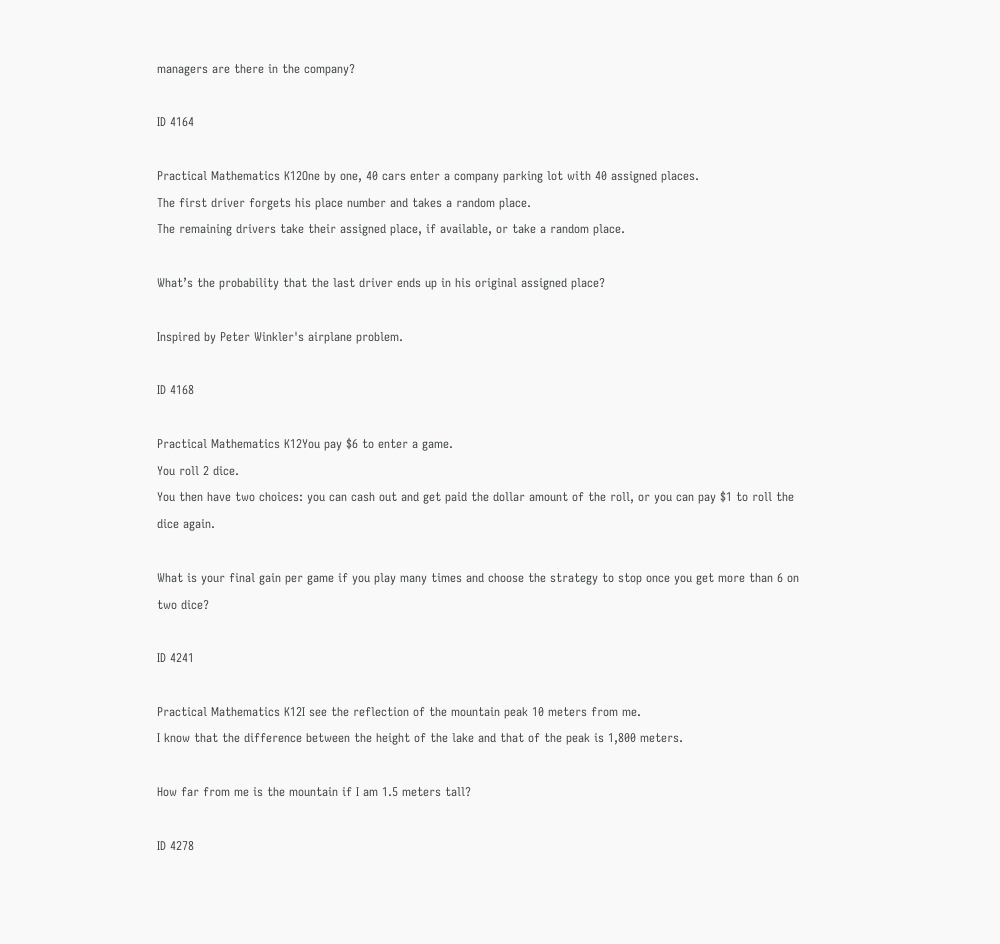managers are there in the company?

ID 4164

Practical Mathematics K12One by one, 40 cars enter a company parking lot with 40 assigned places.
The first driver forgets his place number and takes a random place.
The remaining drivers take their assigned place, if available, or take a random place.

What’s the probability that the last driver ends up in his original assigned place?

Inspired by Peter Winkler's airplane problem.

ID 4168

Practical Mathematics K12You pay $6 to enter a game.
You roll 2 dice.
You then have two choices: you can cash out and get paid the dollar amount of the roll, or you can pay $1 to roll the dice again.

What is your final gain per game if you play many times and choose the strategy to stop once you get more than 6 on two dice?

ID 4241

Practical Mathematics K12I see the reflection of the mountain peak 10 meters from me.
I know that the difference between the height of the lake and that of the peak is 1,800 meters.

How far from me is the mountain if I am 1.5 meters tall?

ID 4278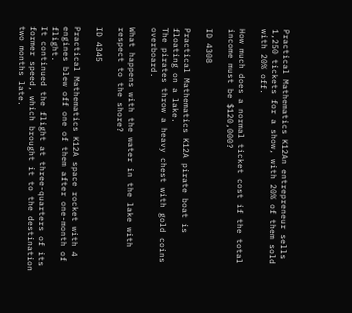Practical Mathematics K12An entrepreneur sells 1,250 tickets for a show, with 20% of them sold with 20% off.

How much does a normal ticket cost if the total income must be $120,000?

ID 4308

Practical Mathematics K12A pirate boat is floating on a lake.
The pirates throw a heavy chest with gold coins overboard.

What happens with the water in the lake with respect to the shore?

ID 4345

Practical Mathematics K12A space rocket with 4 engines blew off one of them after one-month of flight.
It continued the flight at three-quarters of its former speed, which brought it to the destination two months late.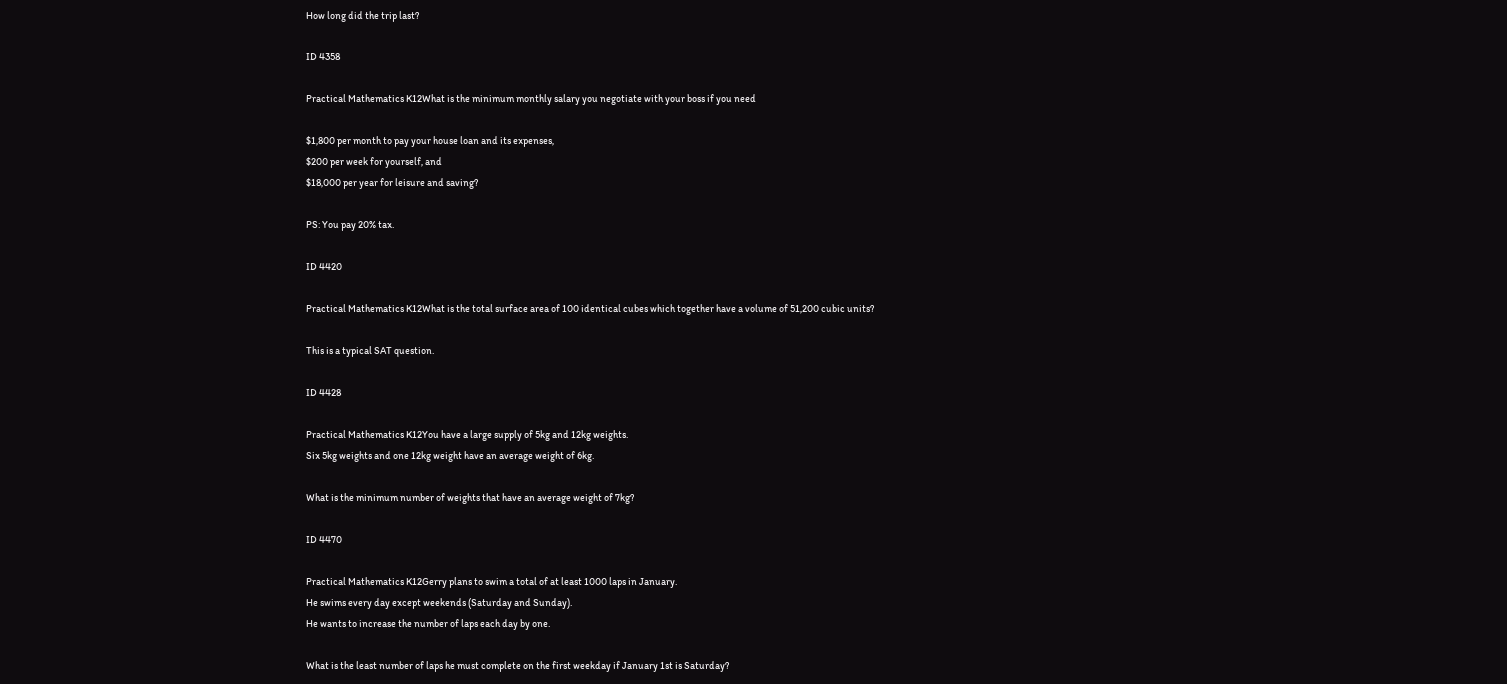How long did the trip last?

ID 4358

Practical Mathematics K12What is the minimum monthly salary you negotiate with your boss if you need

$1,800 per month to pay your house loan and its expenses,
$200 per week for yourself, and
$18,000 per year for leisure and saving?

PS: You pay 20% tax.

ID 4420

Practical Mathematics K12What is the total surface area of 100 identical cubes which together have a volume of 51,200 cubic units?

This is a typical SAT question.

ID 4428

Practical Mathematics K12You have a large supply of 5kg and 12kg weights.
Six 5kg weights and one 12kg weight have an average weight of 6kg.

What is the minimum number of weights that have an average weight of 7kg?

ID 4470

Practical Mathematics K12Gerry plans to swim a total of at least 1000 laps in January.
He swims every day except weekends (Saturday and Sunday).
He wants to increase the number of laps each day by one.

What is the least number of laps he must complete on the first weekday if January 1st is Saturday?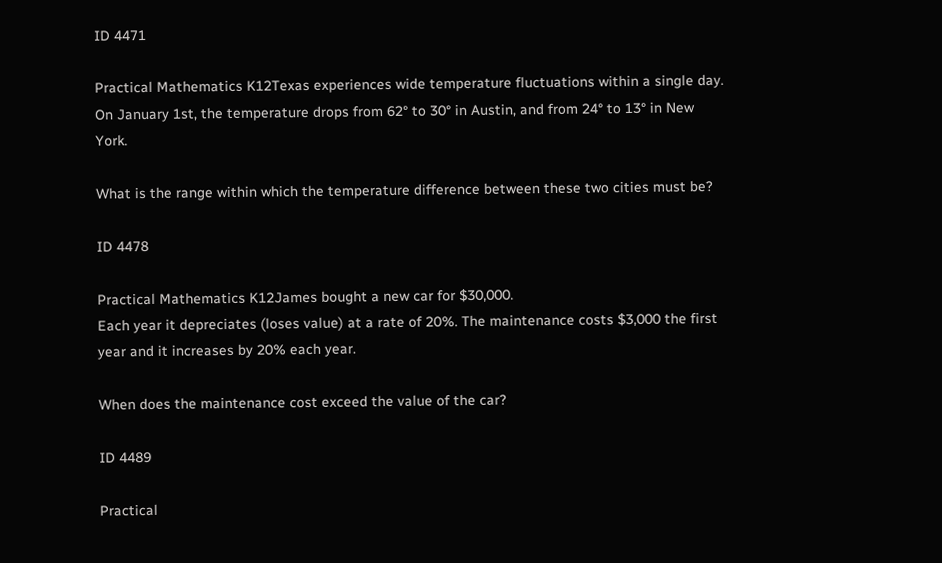ID 4471

Practical Mathematics K12Texas experiences wide temperature fluctuations within a single day.
On January 1st, the temperature drops from 62° to 30° in Austin, and from 24° to 13° in New York.

What is the range within which the temperature difference between these two cities must be?

ID 4478

Practical Mathematics K12James bought a new car for $30,000.
Each year it depreciates (loses value) at a rate of 20%. The maintenance costs $3,000 the first year and it increases by 20% each year.

When does the maintenance cost exceed the value of the car?

ID 4489

Practical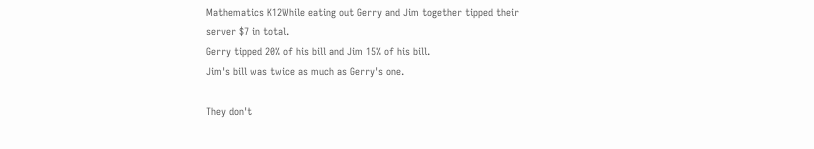Mathematics K12While eating out Gerry and Jim together tipped their server $7 in total.
Gerry tipped 20% of his bill and Jim 15% of his bill.
Jim's bill was twice as much as Gerry's one.

They don't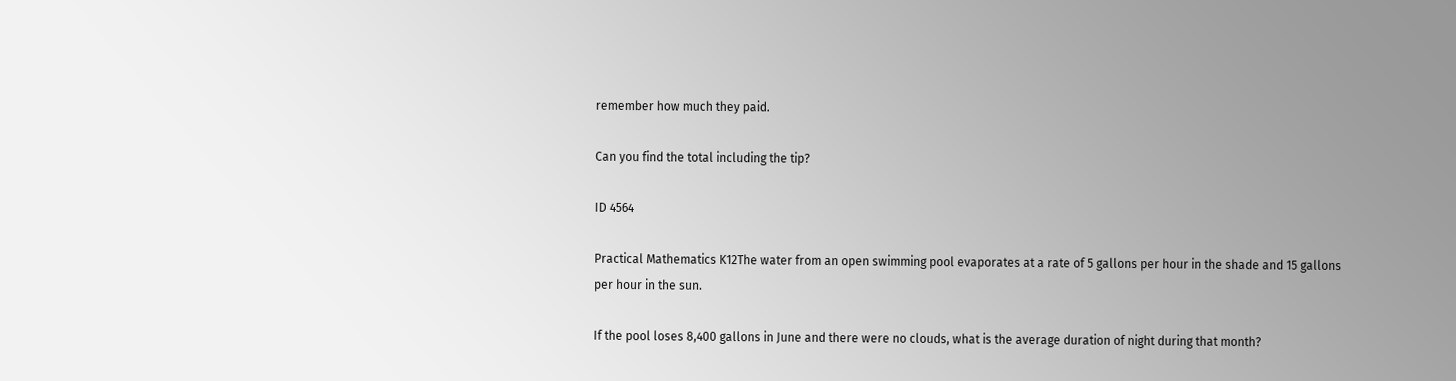remember how much they paid.

Can you find the total including the tip?

ID 4564

Practical Mathematics K12The water from an open swimming pool evaporates at a rate of 5 gallons per hour in the shade and 15 gallons per hour in the sun.

If the pool loses 8,400 gallons in June and there were no clouds, what is the average duration of night during that month?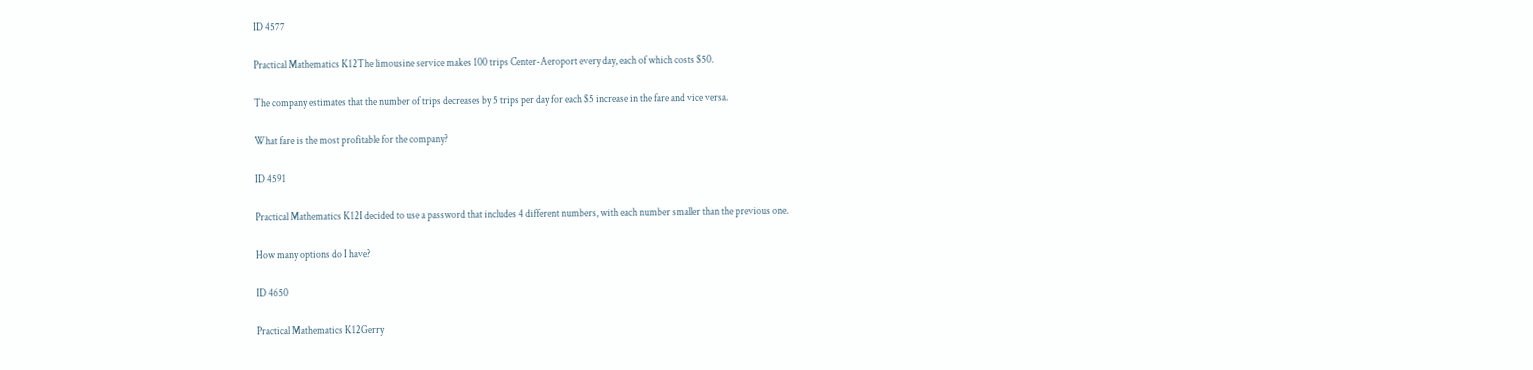ID 4577

Practical Mathematics K12The limousine service makes 100 trips Center-Aeroport every day, each of which costs $50.

The company estimates that the number of trips decreases by 5 trips per day for each $5 increase in the fare and vice versa.

What fare is the most profitable for the company?

ID 4591

Practical Mathematics K12I decided to use a password that includes 4 different numbers, with each number smaller than the previous one.

How many options do I have?

ID 4650

Practical Mathematics K12Gerry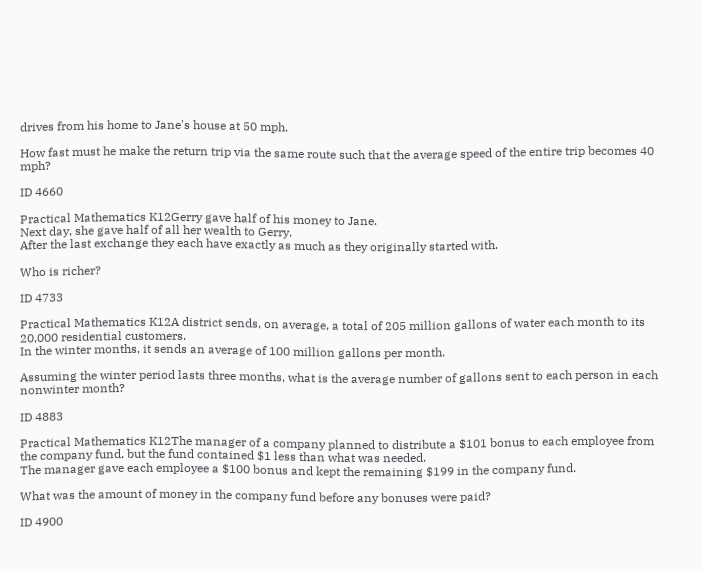drives from his home to Jane's house at 50 mph.

How fast must he make the return trip via the same route such that the average speed of the entire trip becomes 40 mph?

ID 4660

Practical Mathematics K12Gerry gave half of his money to Jane.
Next day, she gave half of all her wealth to Gerry.
After the last exchange they each have exactly as much as they originally started with.

Who is richer?

ID 4733

Practical Mathematics K12A district sends, on average, a total of 205 million gallons of water each month to its 20,000 residential customers.
In the winter months, it sends an average of 100 million gallons per month.

Assuming the winter period lasts three months, what is the average number of gallons sent to each person in each nonwinter month?

ID 4883

Practical Mathematics K12The manager of a company planned to distribute a $101 bonus to each employee from the company fund, but the fund contained $1 less than what was needed.
The manager gave each employee a $100 bonus and kept the remaining $199 in the company fund.

What was the amount of money in the company fund before any bonuses were paid?

ID 4900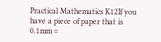Practical Mathematics K12If you have a piece of paper that is 0.1mm =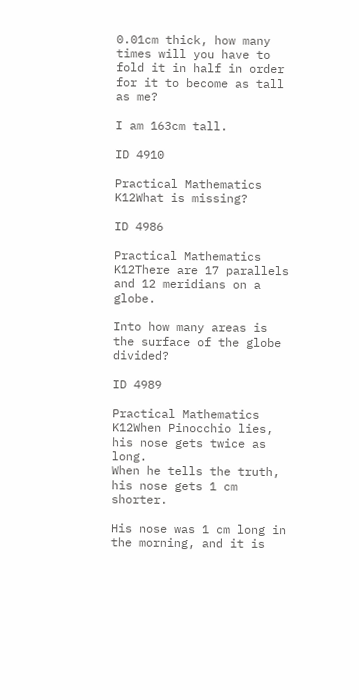0.01cm thick, how many times will you have to fold it in half in order for it to become as tall as me?

I am 163cm tall.

ID 4910

Practical Mathematics K12What is missing?

ID 4986

Practical Mathematics K12There are 17 parallels and 12 meridians on a globe.

Into how many areas is the surface of the globe divided?

ID 4989

Practical Mathematics K12When Pinocchio lies, his nose gets twice as long.
When he tells the truth, his nose gets 1 cm shorter.

His nose was 1 cm long in the morning, and it is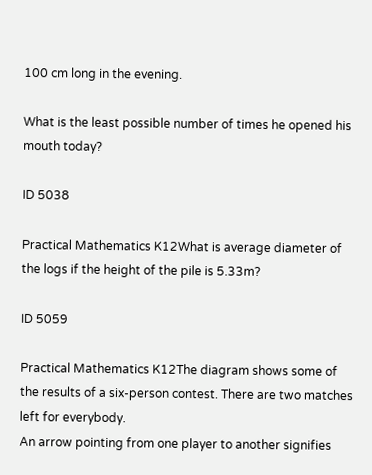100 cm long in the evening.

What is the least possible number of times he opened his mouth today?

ID 5038

Practical Mathematics K12What is average diameter of the logs if the height of the pile is 5.33m?

ID 5059

Practical Mathematics K12The diagram shows some of the results of a six-person contest. There are two matches left for everybody.
An arrow pointing from one player to another signifies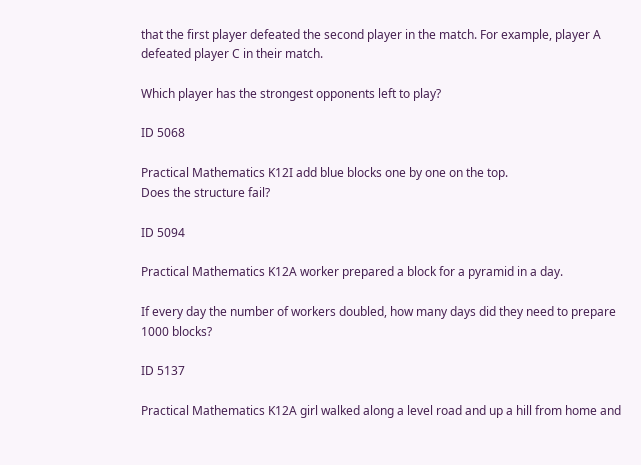that the first player defeated the second player in the match. For example, player A defeated player C in their match.

Which player has the strongest opponents left to play?

ID 5068

Practical Mathematics K12I add blue blocks one by one on the top.
Does the structure fail?

ID 5094

Practical Mathematics K12A worker prepared a block for a pyramid in a day.

If every day the number of workers doubled, how many days did they need to prepare 1000 blocks?

ID 5137

Practical Mathematics K12A girl walked along a level road and up a hill from home and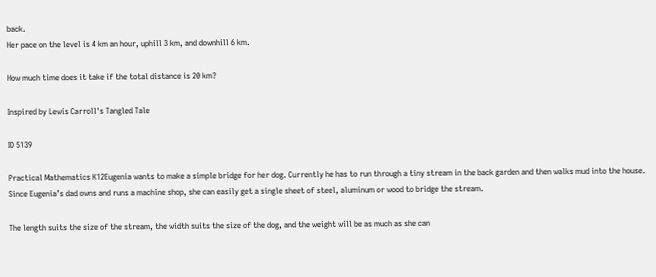back.
Her pace on the level is 4 km an hour, uphill 3 km, and downhill 6 km.

How much time does it take if the total distance is 20 km?

Inspired by Lewis Carroll's Tangled Tale

ID 5139

Practical Mathematics K12Eugenia wants to make a simple bridge for her dog. Currently he has to run through a tiny stream in the back garden and then walks mud into the house. Since Eugenia’s dad owns and runs a machine shop, she can easily get a single sheet of steel, aluminum or wood to bridge the stream.

The length suits the size of the stream, the width suits the size of the dog, and the weight will be as much as she can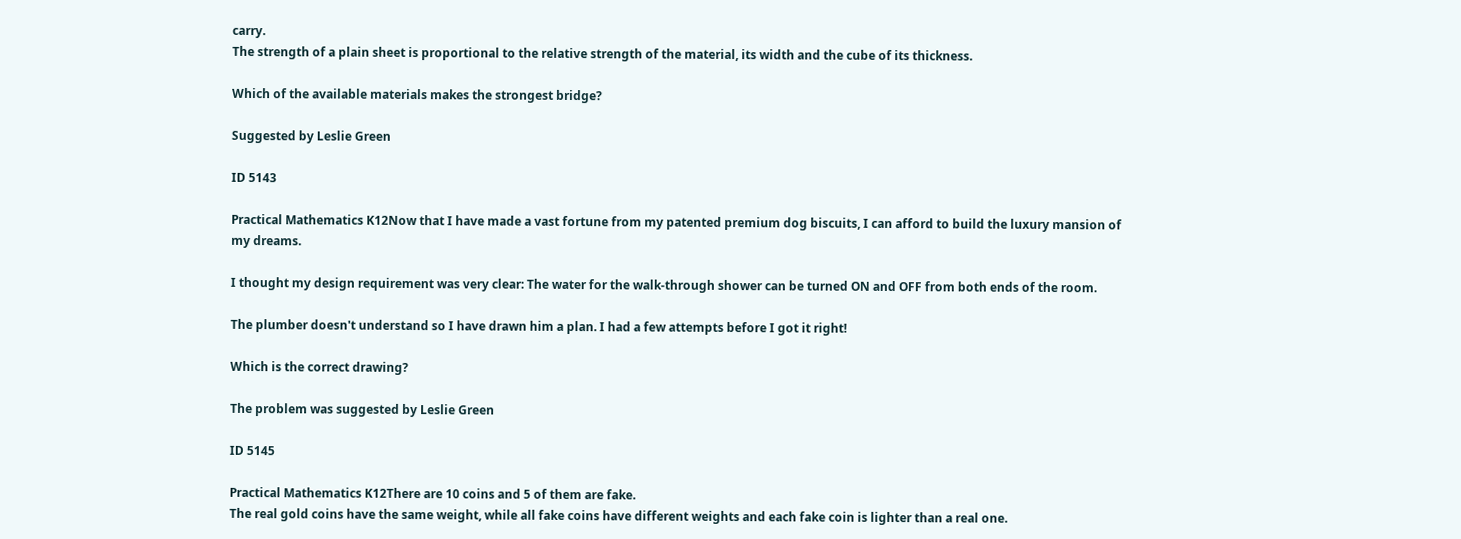carry.
The strength of a plain sheet is proportional to the relative strength of the material, its width and the cube of its thickness.

Which of the available materials makes the strongest bridge?

Suggested by Leslie Green

ID 5143

Practical Mathematics K12Now that I have made a vast fortune from my patented premium dog biscuits, I can afford to build the luxury mansion of my dreams.

I thought my design requirement was very clear: The water for the walk-through shower can be turned ON and OFF from both ends of the room.

The plumber doesn't understand so I have drawn him a plan. I had a few attempts before I got it right!

Which is the correct drawing?

The problem was suggested by Leslie Green

ID 5145

Practical Mathematics K12There are 10 coins and 5 of them are fake.
The real gold coins have the same weight, while all fake coins have different weights and each fake coin is lighter than a real one.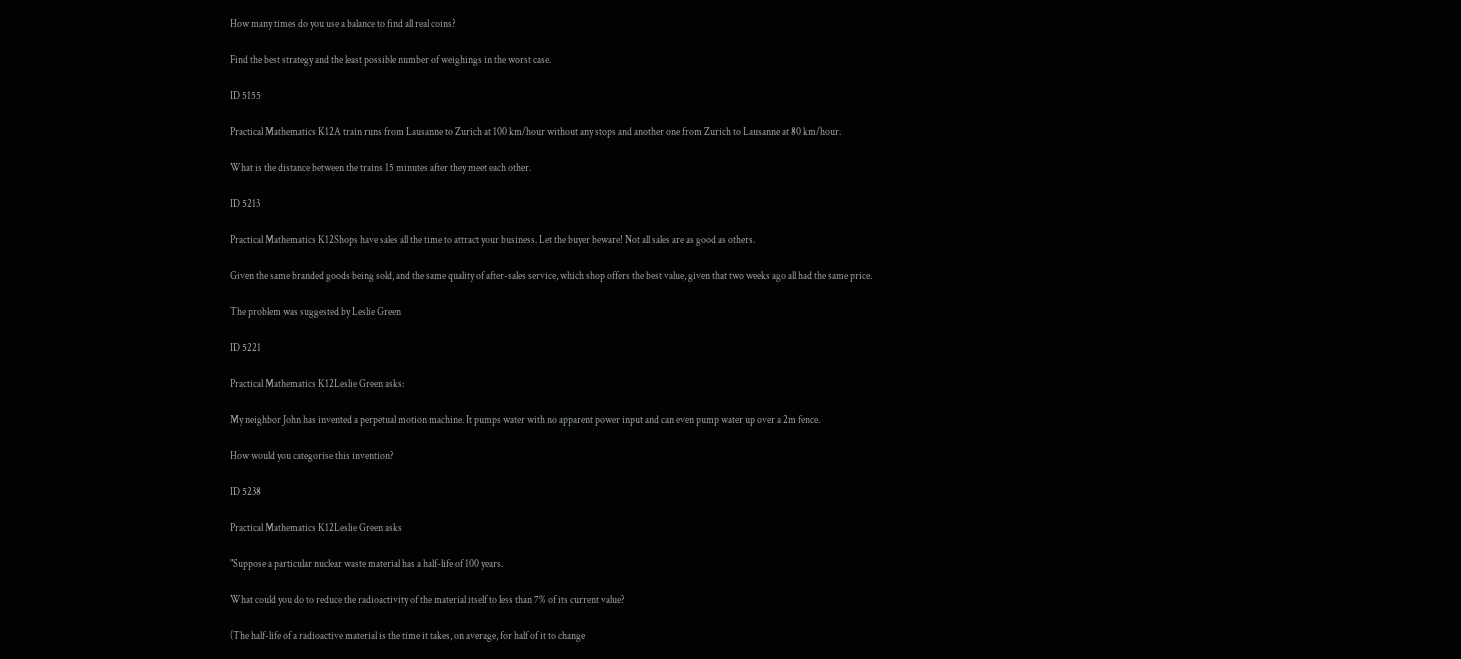How many times do you use a balance to find all real coins?

Find the best strategy and the least possible number of weighings in the worst case.

ID 5155

Practical Mathematics K12A train runs from Lausanne to Zurich at 100 km/hour without any stops and another one from Zurich to Lausanne at 80 km/hour.

What is the distance between the trains 15 minutes after they meet each other.

ID 5213

Practical Mathematics K12Shops have sales all the time to attract your business. Let the buyer beware! Not all sales are as good as others.

Given the same branded goods being sold, and the same quality of after-sales service, which shop offers the best value, given that two weeks ago all had the same price.

The problem was suggested by Leslie Green

ID 5221

Practical Mathematics K12Leslie Green asks:

My neighbor John has invented a perpetual motion machine. It pumps water with no apparent power input and can even pump water up over a 2m fence.

How would you categorise this invention?

ID 5238

Practical Mathematics K12Leslie Green asks

"Suppose a particular nuclear waste material has a half-life of 100 years.

What could you do to reduce the radioactivity of the material itself to less than 7% of its current value?

(The half-life of a radioactive material is the time it takes, on average, for half of it to change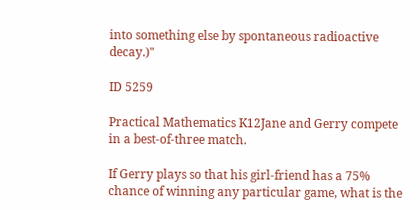into something else by spontaneous radioactive decay.)"

ID 5259

Practical Mathematics K12Jane and Gerry compete in a best-of-three match.

If Gerry plays so that his girl-friend has a 75% chance of winning any particular game, what is the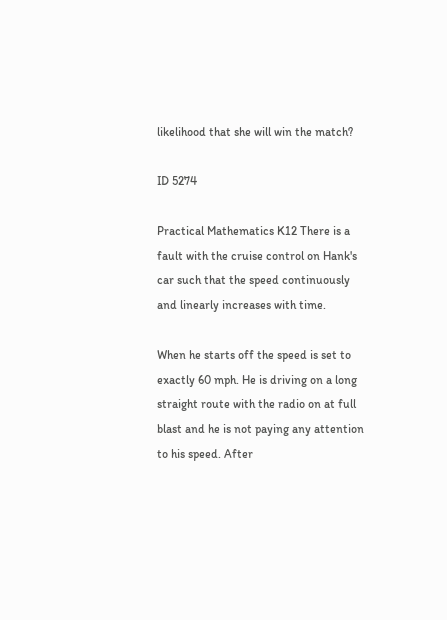likelihood that she will win the match?

ID 5274

Practical Mathematics K12 There is a fault with the cruise control on Hank's car such that the speed continuously and linearly increases with time.

When he starts off the speed is set to exactly 60 mph. He is driving on a long straight route with the radio on at full blast and he is not paying any attention to his speed. After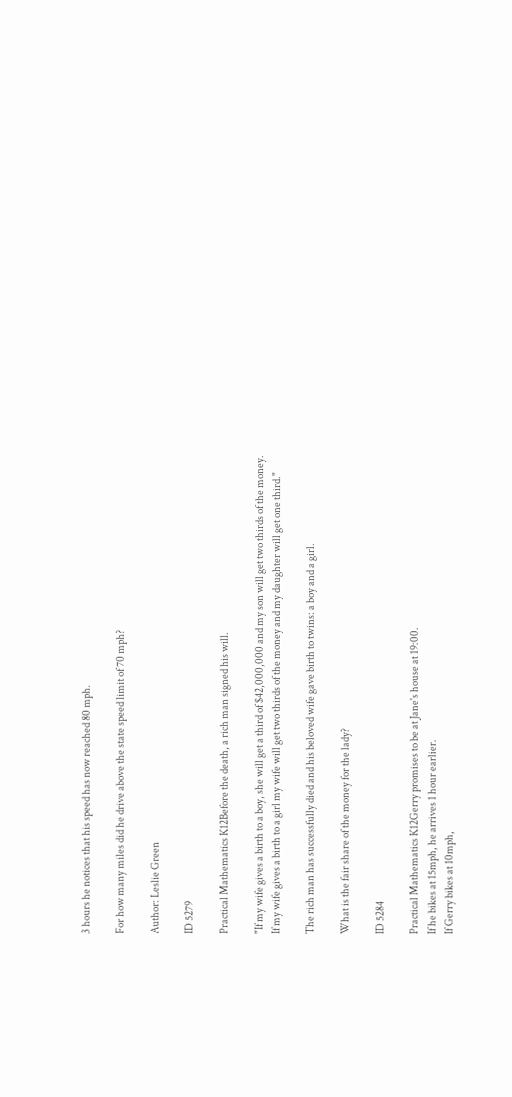3 hours he notices that his speed has now reached 80 mph.

For how many miles did he drive above the state speed limit of 70 mph?

Author: Leslie Green

ID 5279

Practical Mathematics K12Before the death, a rich man signed his will.

"If my wife gives a birth to a boy, she will get a third of $42,000,000 and my son will get two thirds of the money.
If my wife gives a birth to a girl my wife will get two thirds of the money and my daughter will get one third."

The rich man has successfully died and his beloved wife gave birth to twins: a boy and a girl.

What is the fair share of the money for the lady?

ID 5284

Practical Mathematics K12Gerry promises to be at Jane's house at 19:00.
If he bikes at 15mph, he arrives 1 hour earlier.
If Gerry bikes at 10mph,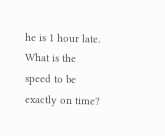he is 1 hour late.
What is the speed to be exactly on time?